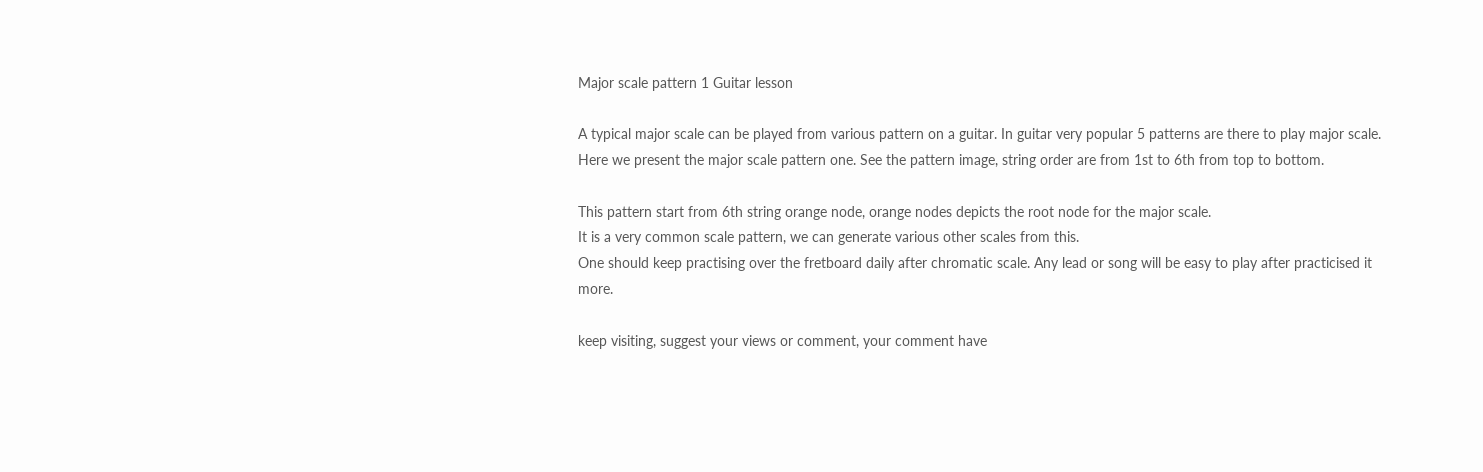Major scale pattern 1 Guitar lesson

A typical major scale can be played from various pattern on a guitar. In guitar very popular 5 patterns are there to play major scale.
Here we present the major scale pattern one. See the pattern image, string order are from 1st to 6th from top to bottom.

This pattern start from 6th string orange node, orange nodes depicts the root node for the major scale.
It is a very common scale pattern, we can generate various other scales from this.
One should keep practising over the fretboard daily after chromatic scale. Any lead or song will be easy to play after practicised it more.

keep visiting, suggest your views or comment, your comment have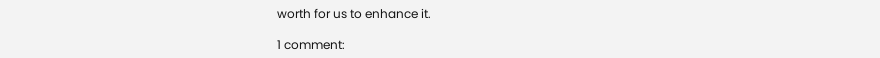worth for us to enhance it.

1 comment: